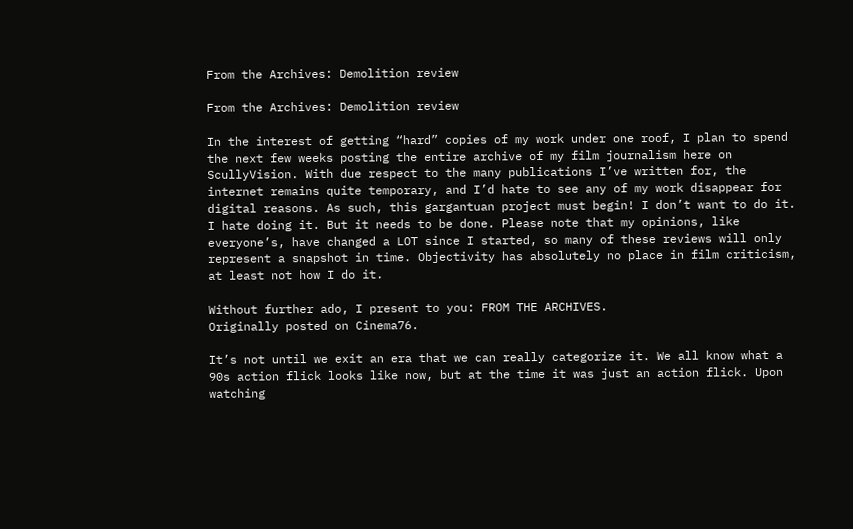From the Archives: Demolition review

From the Archives: Demolition review

In the interest of getting “hard” copies of my work under one roof, I plan to spend the next few weeks posting the entire archive of my film journalism here on ScullyVision. With due respect to the many publications I’ve written for, the internet remains quite temporary, and I’d hate to see any of my work disappear for digital reasons. As such, this gargantuan project must begin! I don’t want to do it. I hate doing it. But it needs to be done. Please note that my opinions, like everyone’s, have changed a LOT since I started, so many of these reviews will only represent a snapshot in time. Objectivity has absolutely no place in film criticism, at least not how I do it.

Without further ado, I present to you: FROM THE ARCHIVES.
Originally posted on Cinema76.

It’s not until we exit an era that we can really categorize it. We all know what a 90s action flick looks like now, but at the time it was just an action flick. Upon watching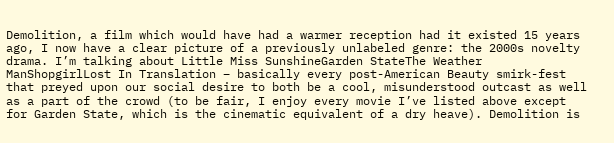Demolition, a film which would have had a warmer reception had it existed 15 years ago, I now have a clear picture of a previously unlabeled genre: the 2000s novelty drama. I’m talking about Little Miss SunshineGarden StateThe Weather ManShopgirlLost In Translation – basically every post-American Beauty smirk-fest that preyed upon our social desire to both be a cool, misunderstood outcast as well as a part of the crowd (to be fair, I enjoy every movie I’ve listed above except for Garden State, which is the cinematic equivalent of a dry heave). Demolition is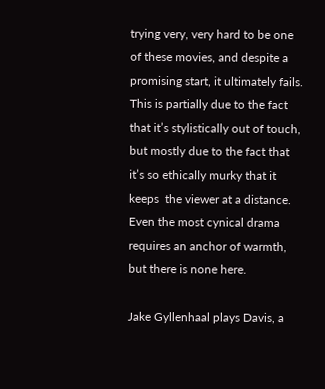trying very, very hard to be one of these movies, and despite a promising start, it ultimately fails. This is partially due to the fact that it’s stylistically out of touch, but mostly due to the fact that it’s so ethically murky that it keeps  the viewer at a distance. Even the most cynical drama requires an anchor of warmth, but there is none here.

Jake Gyllenhaal plays Davis, a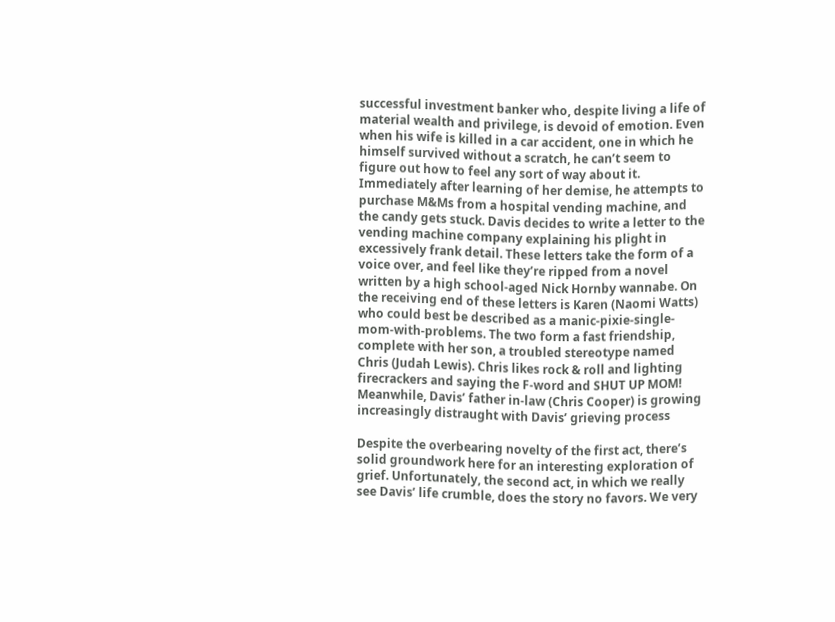successful investment banker who, despite living a life of material wealth and privilege, is devoid of emotion. Even when his wife is killed in a car accident, one in which he himself survived without a scratch, he can’t seem to figure out how to feel any sort of way about it. Immediately after learning of her demise, he attempts to purchase M&Ms from a hospital vending machine, and the candy gets stuck. Davis decides to write a letter to the vending machine company explaining his plight in excessively frank detail. These letters take the form of a voice over, and feel like they’re ripped from a novel written by a high school-aged Nick Hornby wannabe. On the receiving end of these letters is Karen (Naomi Watts) who could best be described as a manic-pixie-single-mom-with-problems. The two form a fast friendship, complete with her son, a troubled stereotype named Chris (Judah Lewis). Chris likes rock & roll and lighting firecrackers and saying the F-word and SHUT UP MOM! Meanwhile, Davis’ father in-law (Chris Cooper) is growing increasingly distraught with Davis’ grieving process

Despite the overbearing novelty of the first act, there’s solid groundwork here for an interesting exploration of grief. Unfortunately, the second act, in which we really see Davis’ life crumble, does the story no favors. We very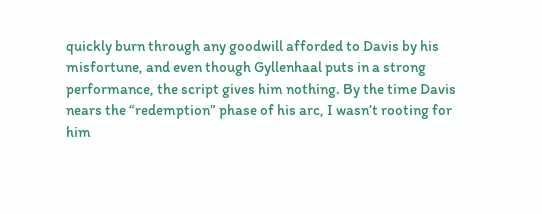quickly burn through any goodwill afforded to Davis by his misfortune, and even though Gyllenhaal puts in a strong performance, the script gives him nothing. By the time Davis nears the “redemption” phase of his arc, I wasn’t rooting for him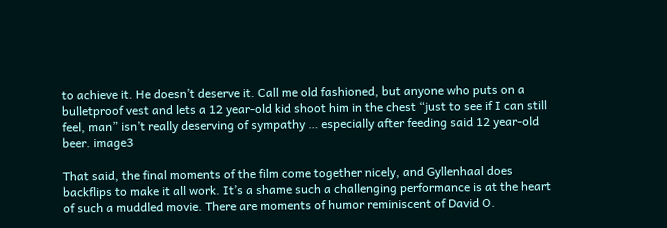to achieve it. He doesn’t deserve it. Call me old fashioned, but anyone who puts on a bulletproof vest and lets a 12 year-old kid shoot him in the chest “just to see if I can still feel, man” isn’t really deserving of sympathy … especially after feeding said 12 year-old beer. image3

That said, the final moments of the film come together nicely, and Gyllenhaal does backflips to make it all work. It’s a shame such a challenging performance is at the heart of such a muddled movie. There are moments of humor reminiscent of David O.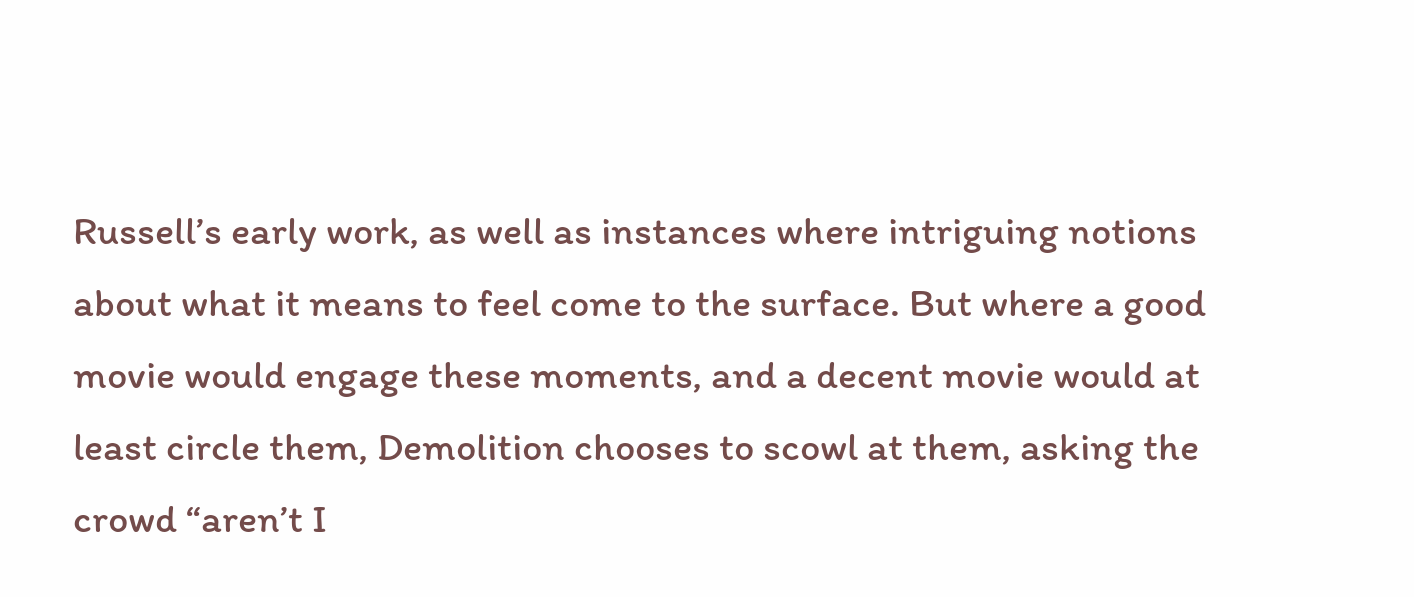Russell’s early work, as well as instances where intriguing notions about what it means to feel come to the surface. But where a good movie would engage these moments, and a decent movie would at least circle them, Demolition chooses to scowl at them, asking the crowd “aren’t I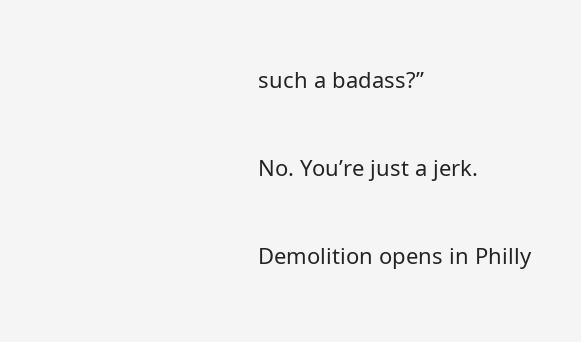such a badass?”

No. You’re just a jerk.

Demolition opens in Philly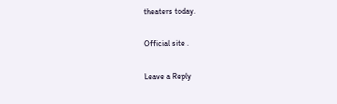theaters today.

Official site .

Leave a Reply